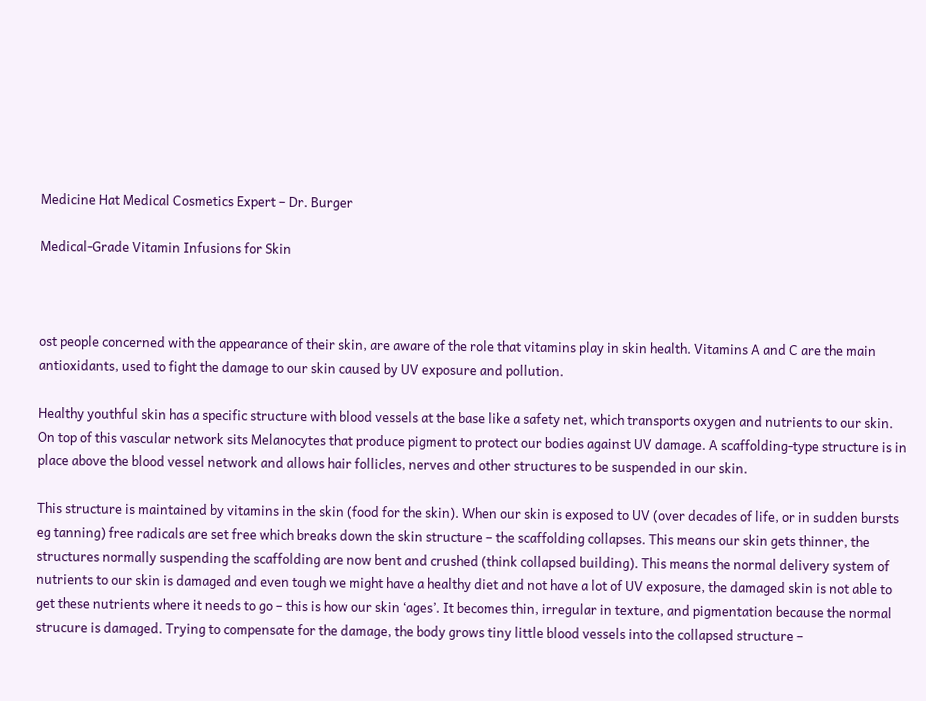Medicine Hat Medical Cosmetics Expert – Dr. Burger

Medical-Grade Vitamin Infusions for Skin



ost people concerned with the appearance of their skin, are aware of the role that vitamins play in skin health. Vitamins A and C are the main antioxidants, used to fight the damage to our skin caused by UV exposure and pollution.

Healthy youthful skin has a specific structure with blood vessels at the base like a safety net, which transports oxygen and nutrients to our skin. On top of this vascular network sits Melanocytes that produce pigment to protect our bodies against UV damage. A scaffolding-type structure is in place above the blood vessel network and allows hair follicles, nerves and other structures to be suspended in our skin.

This structure is maintained by vitamins in the skin (food for the skin). When our skin is exposed to UV (over decades of life, or in sudden bursts eg tanning) free radicals are set free which breaks down the skin structure – the scaffolding collapses. This means our skin gets thinner, the structures normally suspending the scaffolding are now bent and crushed (think collapsed building). This means the normal delivery system of nutrients to our skin is damaged and even tough we might have a healthy diet and not have a lot of UV exposure, the damaged skin is not able to get these nutrients where it needs to go – this is how our skin ‘ages’. It becomes thin, irregular in texture, and pigmentation because the normal strucure is damaged. Trying to compensate for the damage, the body grows tiny little blood vessels into the collapsed structure –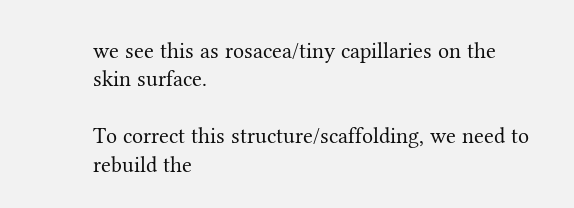we see this as rosacea/tiny capillaries on the skin surface.

To correct this structure/scaffolding, we need to rebuild the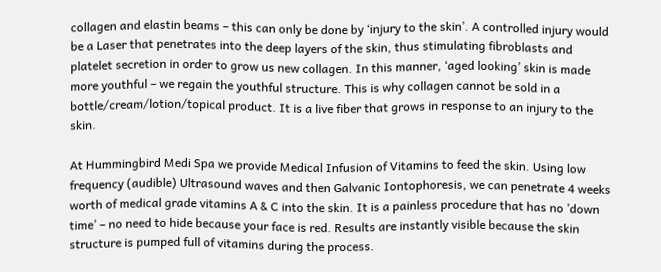collagen and elastin beams – this can only be done by ‘injury to the skin’. A controlled injury would be a Laser that penetrates into the deep layers of the skin, thus stimulating fibroblasts and platelet secretion in order to grow us new collagen. In this manner, ‘aged looking’ skin is made more youthful – we regain the youthful structure. This is why collagen cannot be sold in a bottle/cream/lotion/topical product. It is a live fiber that grows in response to an injury to the skin.

At Hummingbird Medi Spa we provide Medical Infusion of Vitamins to feed the skin. Using low frequency (audible) Ultrasound waves and then Galvanic Iontophoresis, we can penetrate 4 weeks worth of medical grade vitamins A & C into the skin. It is a painless procedure that has no ’down time’ – no need to hide because your face is red. Results are instantly visible because the skin structure is pumped full of vitamins during the process.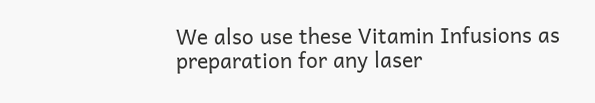We also use these Vitamin Infusions as preparation for any laser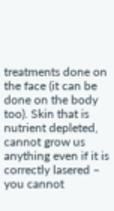treatments done on the face (it can be done on the body too). Skin that is nutrient depleted, cannot grow us anything even if it is correctly lasered – you cannot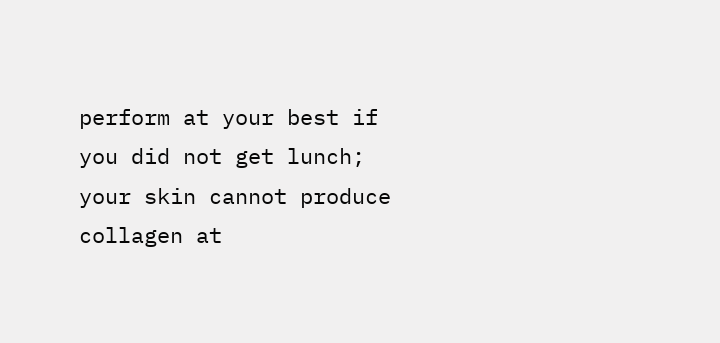perform at your best if you did not get lunch; your skin cannot produce collagen at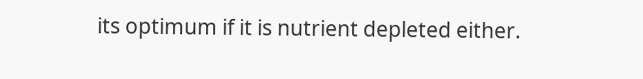its optimum if it is nutrient depleted either.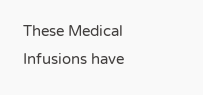These Medical Infusions have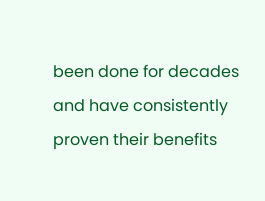been done for decades and have consistently proven their benefits